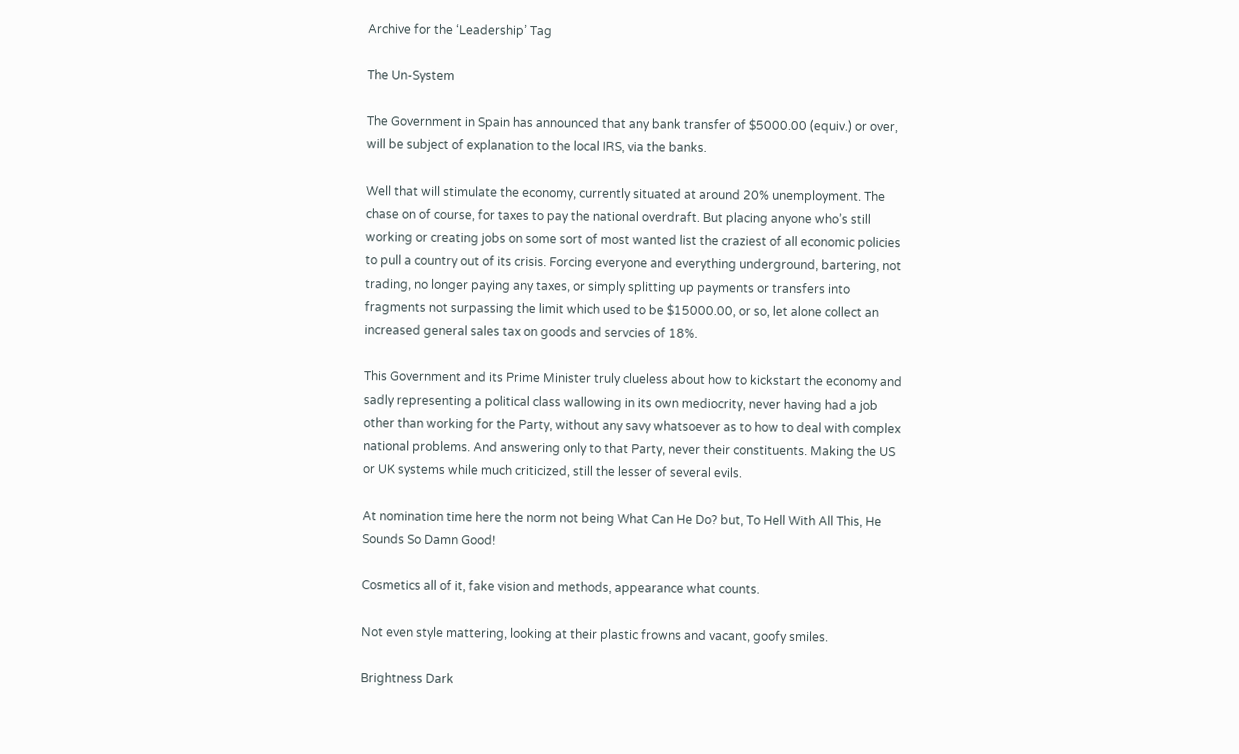Archive for the ‘Leadership’ Tag

The Un-System

The Government in Spain has announced that any bank transfer of $5000.00 (equiv.) or over, will be subject of explanation to the local IRS, via the banks.

Well that will stimulate the economy, currently situated at around 20% unemployment. The chase on of course, for taxes to pay the national overdraft. But placing anyone who’s still working or creating jobs on some sort of most wanted list the craziest of all economic policies to pull a country out of its crisis. Forcing everyone and everything underground, bartering, not trading, no longer paying any taxes, or simply splitting up payments or transfers into fragments not surpassing the limit which used to be $15000.00, or so, let alone collect an increased general sales tax on goods and servcies of 18%.

This Government and its Prime Minister truly clueless about how to kickstart the economy and sadly representing a political class wallowing in its own mediocrity, never having had a job other than working for the Party, without any savy whatsoever as to how to deal with complex national problems. And answering only to that Party, never their constituents. Making the US or UK systems while much criticized, still the lesser of several evils.

At nomination time here the norm not being What Can He Do? but, To Hell With All This, He Sounds So Damn Good!

Cosmetics all of it, fake vision and methods, appearance what counts.

Not even style mattering, looking at their plastic frowns and vacant, goofy smiles.

Brightness Dark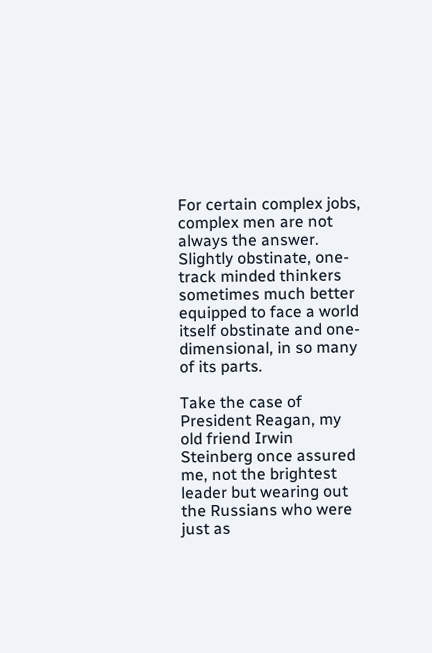For certain complex jobs, complex men are not always the answer. Slightly obstinate, one-track minded thinkers sometimes much better equipped to face a world itself obstinate and one-dimensional, in so many of its parts.

Take the case of President Reagan, my old friend Irwin Steinberg once assured me, not the brightest leader but wearing out the Russians who were just as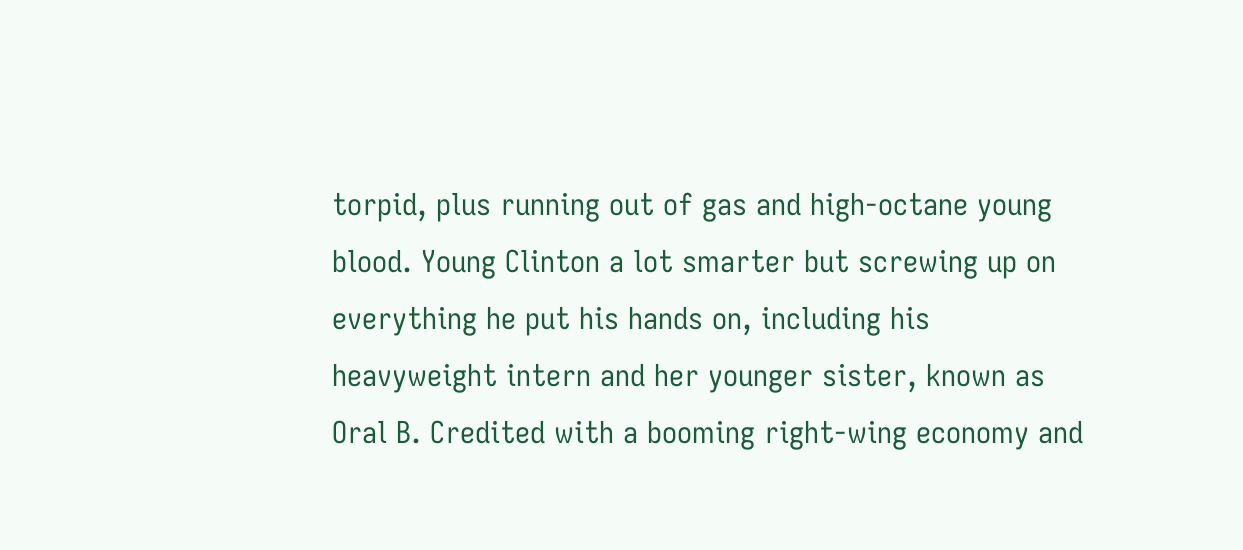torpid, plus running out of gas and high-octane young blood. Young Clinton a lot smarter but screwing up on everything he put his hands on, including his heavyweight intern and her younger sister, known as Oral B. Credited with a booming right-wing economy and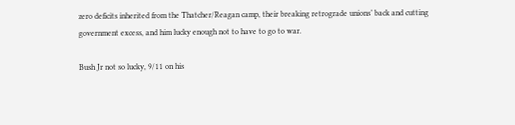zero deficits inherited from the Thatcher/Reagan camp, their breaking retrograde unions’ back and cutting government excess, and him lucky enough not to have to go to war.

Bush Jr not so lucky, 9/11 on his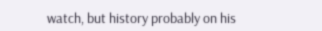watch, but history probably on his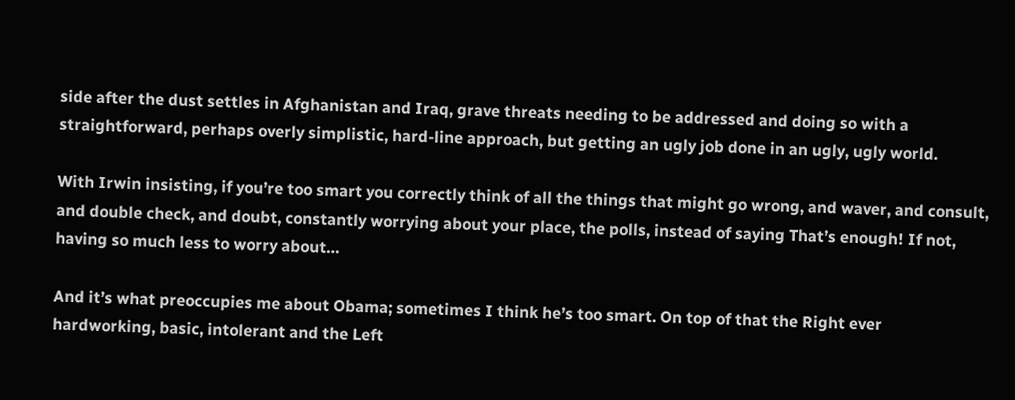side after the dust settles in Afghanistan and Iraq, grave threats needing to be addressed and doing so with a straightforward, perhaps overly simplistic, hard-line approach, but getting an ugly job done in an ugly, ugly world.

With Irwin insisting, if you’re too smart you correctly think of all the things that might go wrong, and waver, and consult, and double check, and doubt, constantly worrying about your place, the polls, instead of saying That’s enough! If not, having so much less to worry about…

And it’s what preoccupies me about Obama; sometimes I think he’s too smart. On top of that the Right ever hardworking, basic, intolerant and the Left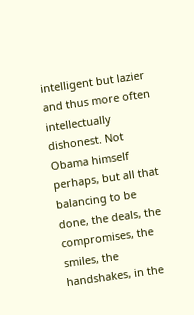intelligent but lazier and thus more often intellectually dishonest. Not Obama himself perhaps, but all that balancing to be done, the deals, the compromises, the smiles, the handshakes, in the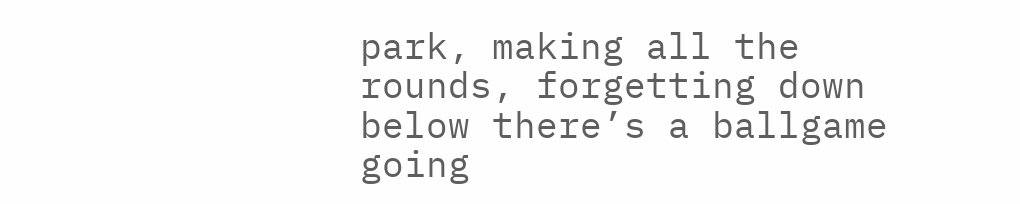park, making all the rounds, forgetting down below there’s a ballgame going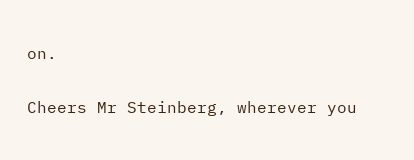on.

Cheers Mr Steinberg, wherever you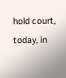hold court, today, in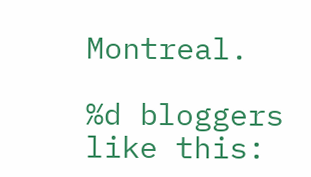Montreal.

%d bloggers like this: